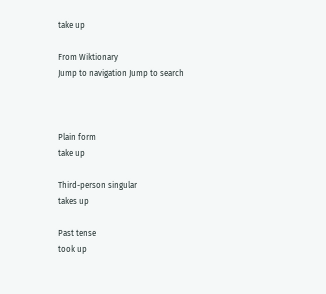take up

From Wiktionary
Jump to navigation Jump to search



Plain form
take up

Third-person singular
takes up

Past tense
took up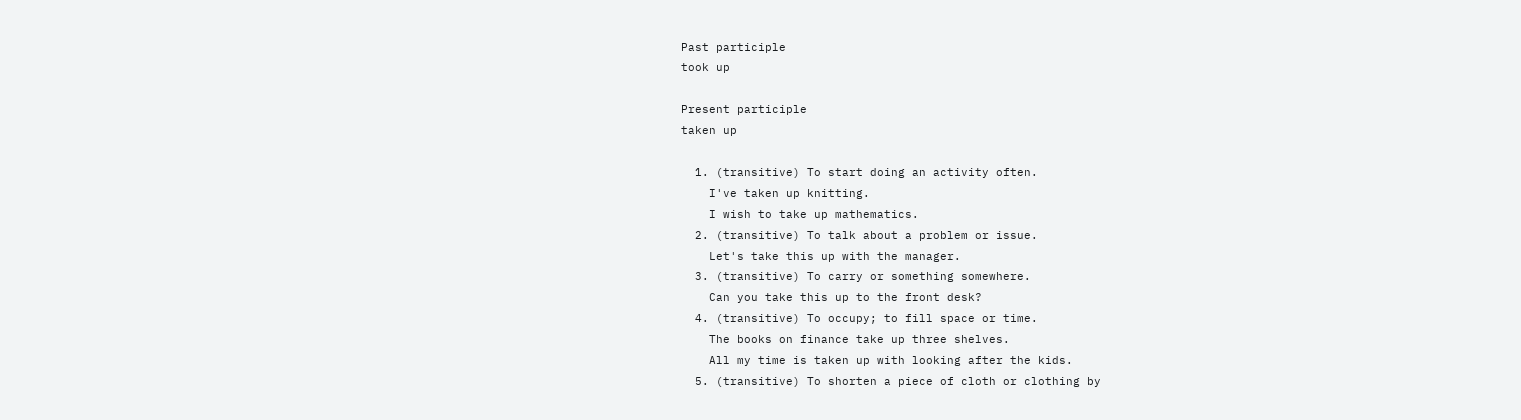Past participle
took up

Present participle
taken up

  1. (transitive) To start doing an activity often.
    I've taken up knitting.
    I wish to take up mathematics.
  2. (transitive) To talk about a problem or issue.
    Let's take this up with the manager.
  3. (transitive) To carry or something somewhere.
    Can you take this up to the front desk?
  4. (transitive) To occupy; to fill space or time.
    The books on finance take up three shelves.
    All my time is taken up with looking after the kids.
  5. (transitive) To shorten a piece of cloth or clothing by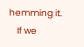hemming it.
    If we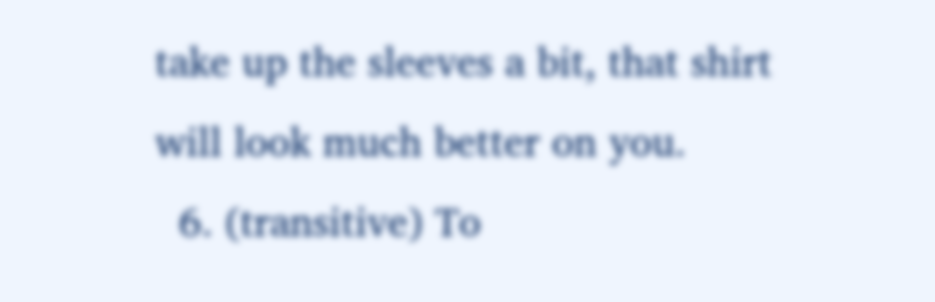take up the sleeves a bit, that shirt will look much better on you.
  6. (transitive) To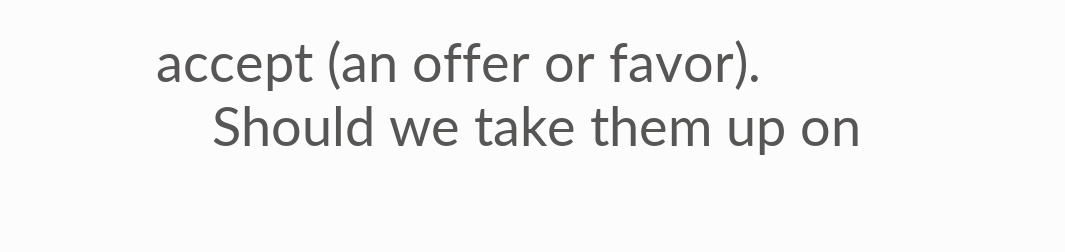accept (an offer or favor).
    Should we take them up on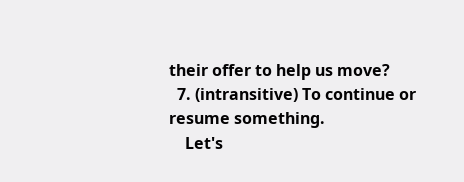their offer to help us move?
  7. (intransitive) To continue or resume something.
    Let's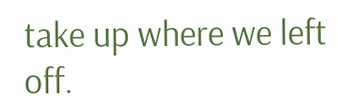take up where we left off.